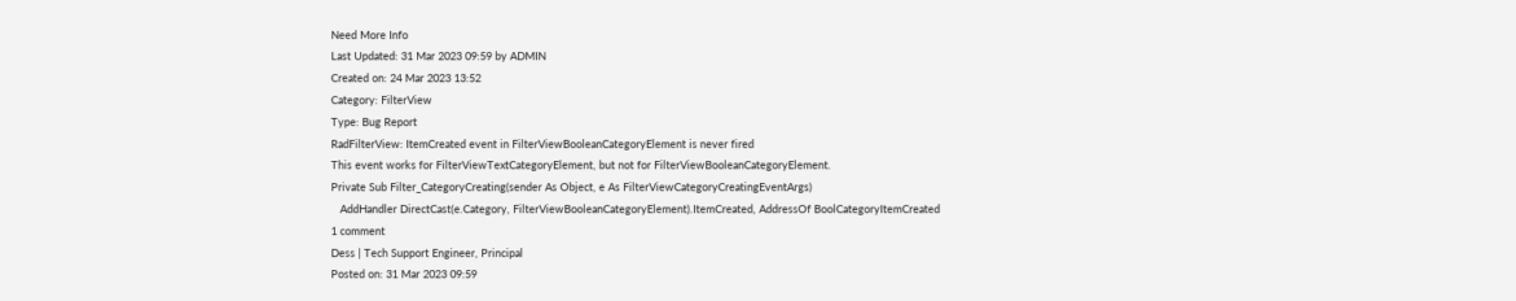Need More Info
Last Updated: 31 Mar 2023 09:59 by ADMIN
Created on: 24 Mar 2023 13:52
Category: FilterView
Type: Bug Report
RadFilterView: ItemCreated event in FilterViewBooleanCategoryElement is never fired
This event works for FilterViewTextCategoryElement, but not for FilterViewBooleanCategoryElement.
Private Sub Filter_CategoryCreating(sender As Object, e As FilterViewCategoryCreatingEventArgs)
   AddHandler DirectCast(e.Category, FilterViewBooleanCategoryElement).ItemCreated, AddressOf BoolCategoryItemCreated
1 comment
Dess | Tech Support Engineer, Principal
Posted on: 31 Mar 2023 09:59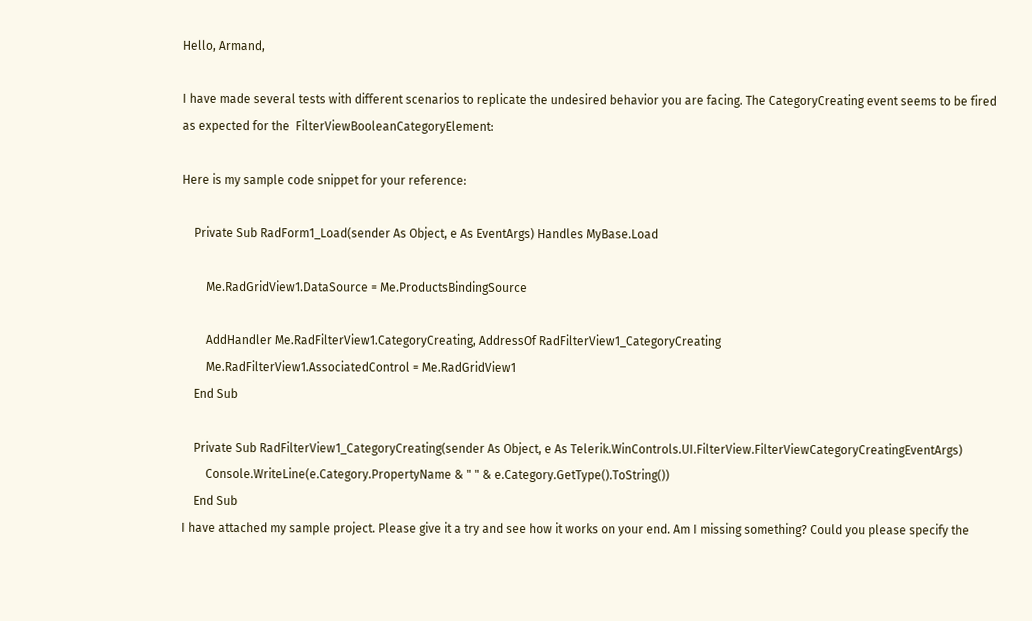Hello, Armand,

I have made several tests with different scenarios to replicate the undesired behavior you are facing. The CategoryCreating event seems to be fired as expected for the  FilterViewBooleanCategoryElement:

Here is my sample code snippet for your reference:

    Private Sub RadForm1_Load(sender As Object, e As EventArgs) Handles MyBase.Load

        Me.RadGridView1.DataSource = Me.ProductsBindingSource

        AddHandler Me.RadFilterView1.CategoryCreating, AddressOf RadFilterView1_CategoryCreating
        Me.RadFilterView1.AssociatedControl = Me.RadGridView1
    End Sub

    Private Sub RadFilterView1_CategoryCreating(sender As Object, e As Telerik.WinControls.UI.FilterView.FilterViewCategoryCreatingEventArgs)
        Console.WriteLine(e.Category.PropertyName & " " & e.Category.GetType().ToString())
    End Sub
I have attached my sample project. Please give it a try and see how it works on your end. Am I missing something? Could you please specify the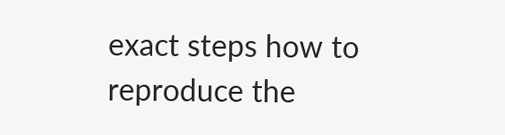exact steps how to reproduce the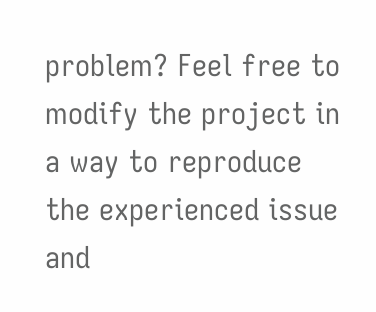problem? Feel free to modify the project in a way to reproduce the experienced issue and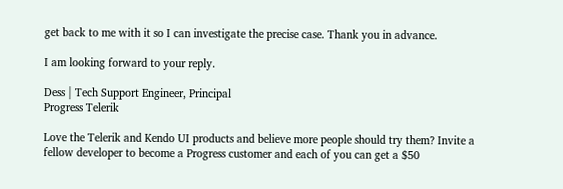get back to me with it so I can investigate the precise case. Thank you in advance.

I am looking forward to your reply.

Dess | Tech Support Engineer, Principal
Progress Telerik

Love the Telerik and Kendo UI products and believe more people should try them? Invite a fellow developer to become a Progress customer and each of you can get a $50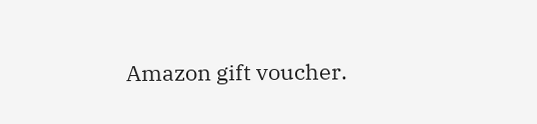Amazon gift voucher.